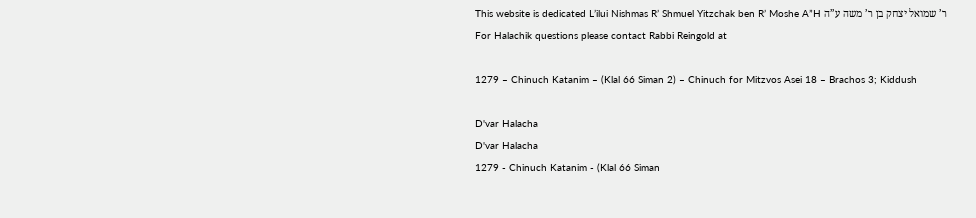This website is dedicated L’ilui Nishmas R’ Shmuel Yitzchak ben R’ Moshe A”H ר’ שמואל יצחק בן ר’ משה ע”ה
For Halachik questions please contact Rabbi Reingold at

1279 – Chinuch Katanim – (Klal 66 Siman 2) – Chinuch for Mitzvos Asei 18 – Brachos 3; Kiddush

D'var Halacha
D'var Halacha
1279 - Chinuch Katanim - (Klal 66 Siman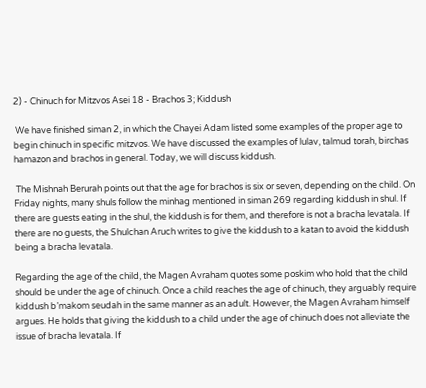2) - Chinuch for Mitzvos Asei 18 - Brachos 3; Kiddush

 We have finished siman 2, in which the Chayei Adam listed some examples of the proper age to begin chinuch in specific mitzvos. We have discussed the examples of lulav, talmud torah, birchas hamazon and brachos in general. Today, we will discuss kiddush.

 The Mishnah Berurah points out that the age for brachos is six or seven, depending on the child. On Friday nights, many shuls follow the minhag mentioned in siman 269 regarding kiddush in shul. If there are guests eating in the shul, the kiddush is for them, and therefore is not a bracha levatala. If there are no guests, the Shulchan Aruch writes to give the kiddush to a katan to avoid the kiddush being a bracha levatala.

Regarding the age of the child, the Magen Avraham quotes some poskim who hold that the child should be under the age of chinuch. Once a child reaches the age of chinuch, they arguably require kiddush b’makom seudah in the same manner as an adult. However, the Magen Avraham himself argues. He holds that giving the kiddush to a child under the age of chinuch does not alleviate the issue of bracha levatala. If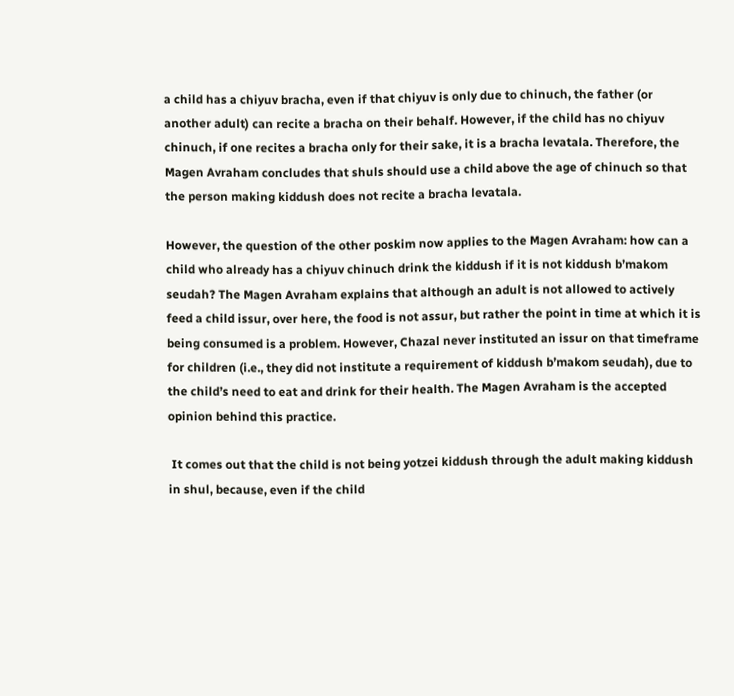a child has a chiyuv bracha, even if that chiyuv is only due to chinuch, the father (or another adult) can recite a bracha on their behalf. However, if the child has no chiyuv chinuch, if one recites a bracha only for their sake, it is a bracha levatala. Therefore, the Magen Avraham concludes that shuls should use a child above the age of chinuch so that the person making kiddush does not recite a bracha levatala.

However, the question of the other poskim now applies to the Magen Avraham: how can a child who already has a chiyuv chinuch drink the kiddush if it is not kiddush b’makom seudah? The Magen Avraham explains that although an adult is not allowed to actively feed a child issur, over here, the food is not assur, but rather the point in time at which it is being consumed is a problem. However, Chazal never instituted an issur on that timeframe for children (i.e., they did not institute a requirement of kiddush b’makom seudah), due to the child’s need to eat and drink for their health. The Magen Avraham is the accepted opinion behind this practice.

 It comes out that the child is not being yotzei kiddush through the adult making kiddush in shul, because, even if the child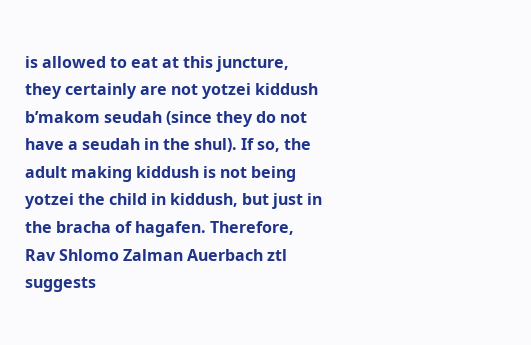is allowed to eat at this juncture, they certainly are not yotzei kiddush b’makom seudah (since they do not have a seudah in the shul). If so, the adult making kiddush is not being yotzei the child in kiddush, but just in the bracha of hagafen. Therefore, Rav Shlomo Zalman Auerbach ztl suggests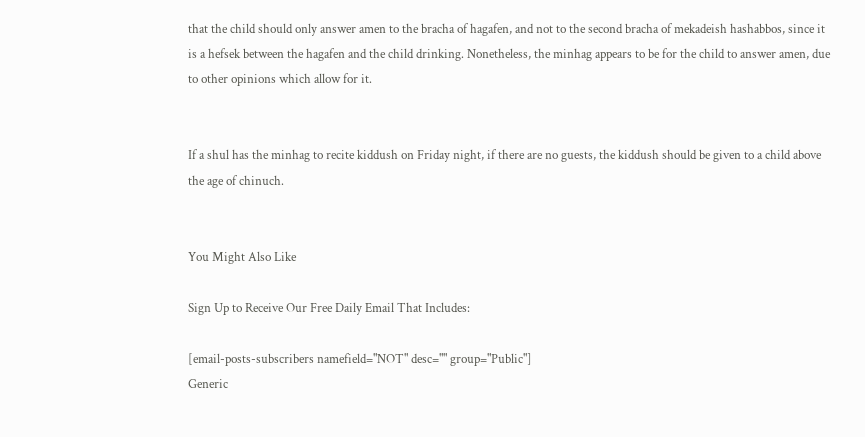that the child should only answer amen to the bracha of hagafen, and not to the second bracha of mekadeish hashabbos, since it is a hefsek between the hagafen and the child drinking. Nonetheless, the minhag appears to be for the child to answer amen, due to other opinions which allow for it.


If a shul has the minhag to recite kiddush on Friday night, if there are no guests, the kiddush should be given to a child above the age of chinuch.


You Might Also Like

Sign Up to Receive Our Free Daily Email That Includes:

[email-posts-subscribers namefield="NOT" desc="" group="Public"]
Generic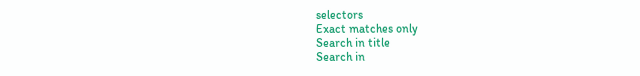selectors
Exact matches only
Search in title
Search in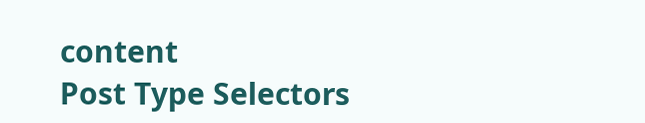content
Post Type Selectors